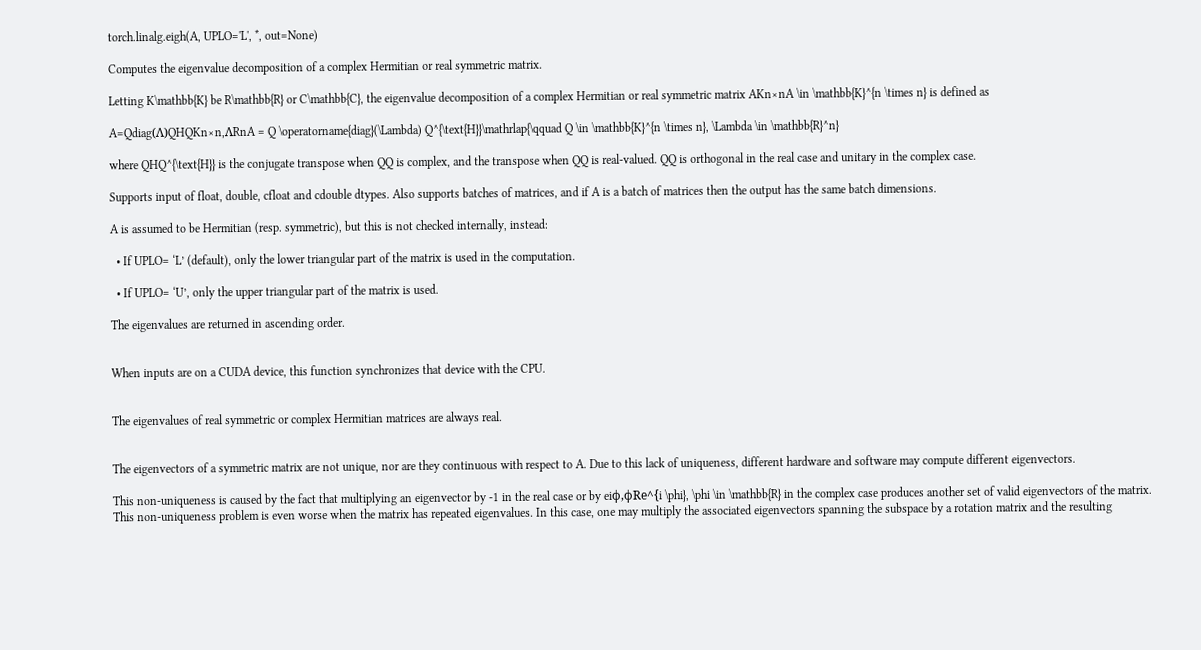torch.linalg.eigh(A, UPLO='L', *, out=None)

Computes the eigenvalue decomposition of a complex Hermitian or real symmetric matrix.

Letting K\mathbb{K} be R\mathbb{R} or C\mathbb{C}, the eigenvalue decomposition of a complex Hermitian or real symmetric matrix AKn×nA \in \mathbb{K}^{n \times n} is defined as

A=Qdiag(Λ)QHQKn×n,ΛRnA = Q \operatorname{diag}(\Lambda) Q^{\text{H}}\mathrlap{\qquad Q \in \mathbb{K}^{n \times n}, \Lambda \in \mathbb{R}^n}

where QHQ^{\text{H}} is the conjugate transpose when QQ is complex, and the transpose when QQ is real-valued. QQ is orthogonal in the real case and unitary in the complex case.

Supports input of float, double, cfloat and cdouble dtypes. Also supports batches of matrices, and if A is a batch of matrices then the output has the same batch dimensions.

A is assumed to be Hermitian (resp. symmetric), but this is not checked internally, instead:

  • If UPLO= ‘L’ (default), only the lower triangular part of the matrix is used in the computation.

  • If UPLO= ‘U’, only the upper triangular part of the matrix is used.

The eigenvalues are returned in ascending order.


When inputs are on a CUDA device, this function synchronizes that device with the CPU.


The eigenvalues of real symmetric or complex Hermitian matrices are always real.


The eigenvectors of a symmetric matrix are not unique, nor are they continuous with respect to A. Due to this lack of uniqueness, different hardware and software may compute different eigenvectors.

This non-uniqueness is caused by the fact that multiplying an eigenvector by -1 in the real case or by eiϕ,ϕRe^{i \phi}, \phi \in \mathbb{R} in the complex case produces another set of valid eigenvectors of the matrix. This non-uniqueness problem is even worse when the matrix has repeated eigenvalues. In this case, one may multiply the associated eigenvectors spanning the subspace by a rotation matrix and the resulting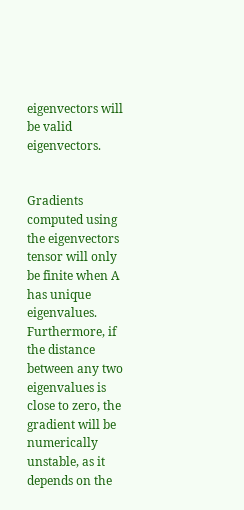eigenvectors will be valid eigenvectors.


Gradients computed using the eigenvectors tensor will only be finite when A has unique eigenvalues. Furthermore, if the distance between any two eigenvalues is close to zero, the gradient will be numerically unstable, as it depends on the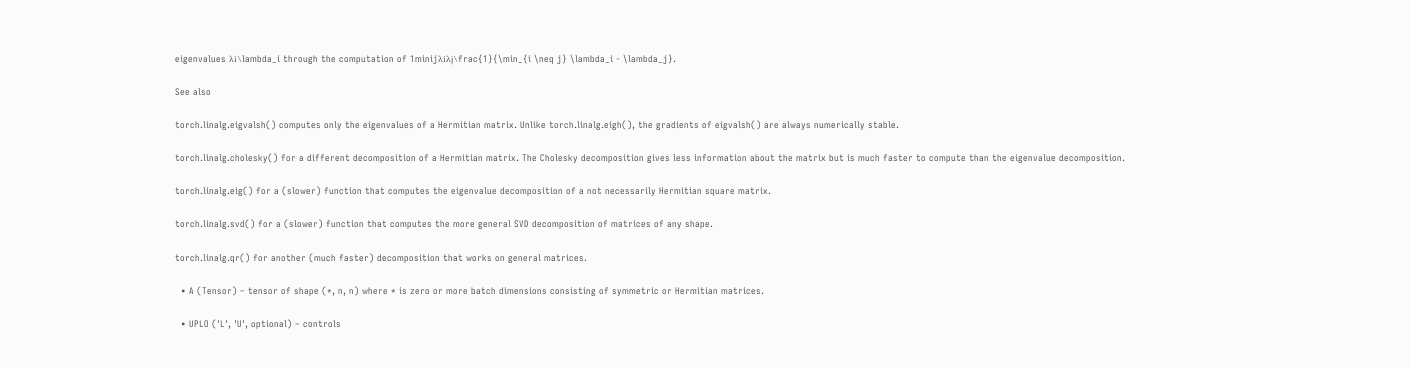eigenvalues λi\lambda_i through the computation of 1minijλiλj\frac{1}{\min_{i \neq j} \lambda_i - \lambda_j}.

See also

torch.linalg.eigvalsh() computes only the eigenvalues of a Hermitian matrix. Unlike torch.linalg.eigh(), the gradients of eigvalsh() are always numerically stable.

torch.linalg.cholesky() for a different decomposition of a Hermitian matrix. The Cholesky decomposition gives less information about the matrix but is much faster to compute than the eigenvalue decomposition.

torch.linalg.eig() for a (slower) function that computes the eigenvalue decomposition of a not necessarily Hermitian square matrix.

torch.linalg.svd() for a (slower) function that computes the more general SVD decomposition of matrices of any shape.

torch.linalg.qr() for another (much faster) decomposition that works on general matrices.

  • A (Tensor) – tensor of shape (*, n, n) where * is zero or more batch dimensions consisting of symmetric or Hermitian matrices.

  • UPLO ('L', 'U', optional) – controls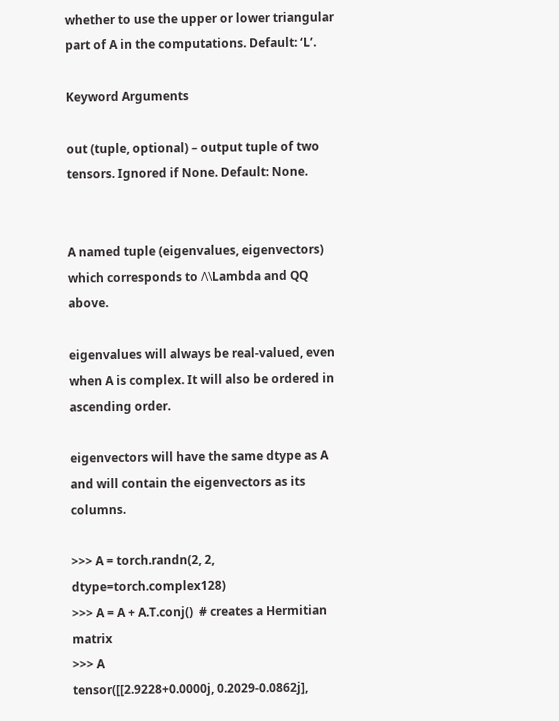whether to use the upper or lower triangular part of A in the computations. Default: ‘L’.

Keyword Arguments

out (tuple, optional) – output tuple of two tensors. Ignored if None. Default: None.


A named tuple (eigenvalues, eigenvectors) which corresponds to Λ\Lambda and QQ above.

eigenvalues will always be real-valued, even when A is complex. It will also be ordered in ascending order.

eigenvectors will have the same dtype as A and will contain the eigenvectors as its columns.

>>> A = torch.randn(2, 2, dtype=torch.complex128)
>>> A = A + A.T.conj()  # creates a Hermitian matrix
>>> A
tensor([[2.9228+0.0000j, 0.2029-0.0862j],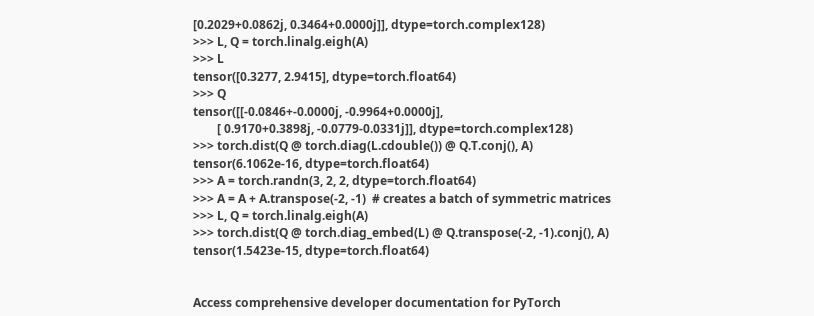[0.2029+0.0862j, 0.3464+0.0000j]], dtype=torch.complex128)
>>> L, Q = torch.linalg.eigh(A)
>>> L
tensor([0.3277, 2.9415], dtype=torch.float64)
>>> Q
tensor([[-0.0846+-0.0000j, -0.9964+0.0000j],
        [ 0.9170+0.3898j, -0.0779-0.0331j]], dtype=torch.complex128)
>>> torch.dist(Q @ torch.diag(L.cdouble()) @ Q.T.conj(), A)
tensor(6.1062e-16, dtype=torch.float64)
>>> A = torch.randn(3, 2, 2, dtype=torch.float64)
>>> A = A + A.transpose(-2, -1)  # creates a batch of symmetric matrices
>>> L, Q = torch.linalg.eigh(A)
>>> torch.dist(Q @ torch.diag_embed(L) @ Q.transpose(-2, -1).conj(), A)
tensor(1.5423e-15, dtype=torch.float64)


Access comprehensive developer documentation for PyTorch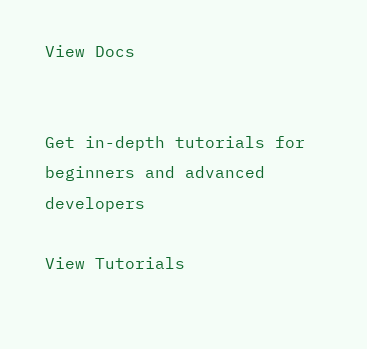View Docs


Get in-depth tutorials for beginners and advanced developers

View Tutorials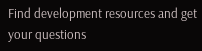Find development resources and get your questions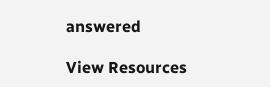answered

View Resources